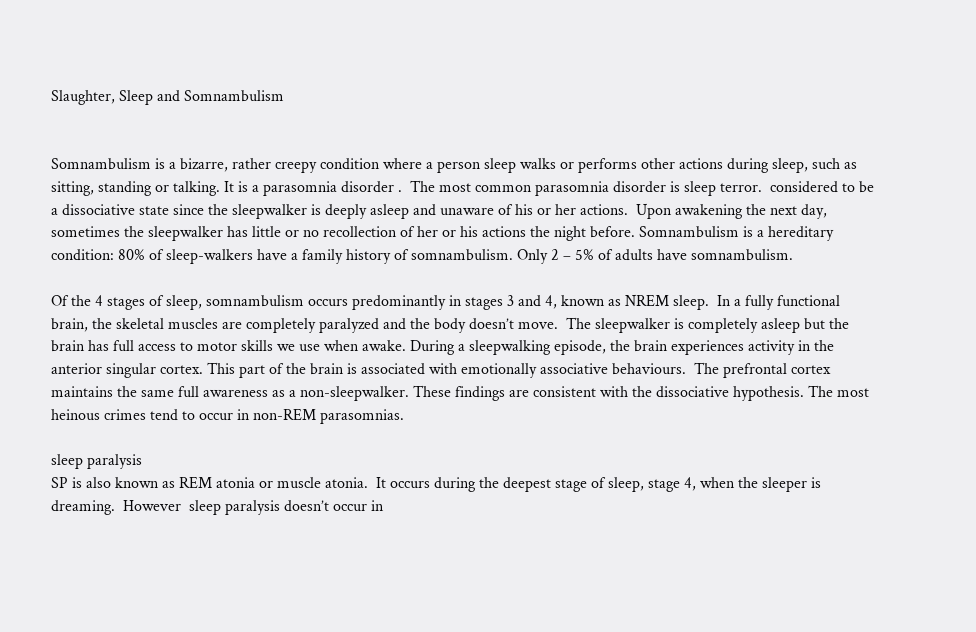Slaughter, Sleep and Somnambulism


Somnambulism is a bizarre, rather creepy condition where a person sleep walks or performs other actions during sleep, such as sitting, standing or talking. It is a parasomnia disorder .  The most common parasomnia disorder is sleep terror.  considered to be a dissociative state since the sleepwalker is deeply asleep and unaware of his or her actions.  Upon awakening the next day, sometimes the sleepwalker has little or no recollection of her or his actions the night before. Somnambulism is a hereditary condition: 80% of sleep-walkers have a family history of somnambulism. Only 2 – 5% of adults have somnambulism.

Of the 4 stages of sleep, somnambulism occurs predominantly in stages 3 and 4, known as NREM sleep.  In a fully functional brain, the skeletal muscles are completely paralyzed and the body doesn’t move.  The sleepwalker is completely asleep but the brain has full access to motor skills we use when awake. During a sleepwalking episode, the brain experiences activity in the anterior singular cortex. This part of the brain is associated with emotionally associative behaviours.  The prefrontal cortex maintains the same full awareness as a non-sleepwalker. These findings are consistent with the dissociative hypothesis. The most heinous crimes tend to occur in non-REM parasomnias.

sleep paralysis
SP is also known as REM atonia or muscle atonia.  It occurs during the deepest stage of sleep, stage 4, when the sleeper is dreaming.  However  sleep paralysis doesn’t occur in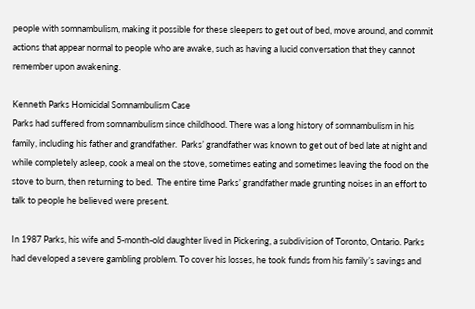people with somnambulism, making it possible for these sleepers to get out of bed, move around, and commit actions that appear normal to people who are awake, such as having a lucid conversation that they cannot remember upon awakening.

Kenneth Parks Homicidal Somnambulism Case
Parks had suffered from somnambulism since childhood. There was a long history of somnambulism in his family, including his father and grandfather.  Parks’ grandfather was known to get out of bed late at night and while completely asleep, cook a meal on the stove, sometimes eating and sometimes leaving the food on the stove to burn, then returning to bed.  The entire time Parks’ grandfather made grunting noises in an effort to talk to people he believed were present.

In 1987 Parks, his wife and 5-month-old daughter lived in Pickering, a subdivision of Toronto, Ontario. Parks had developed a severe gambling problem. To cover his losses, he took funds from his family’s savings and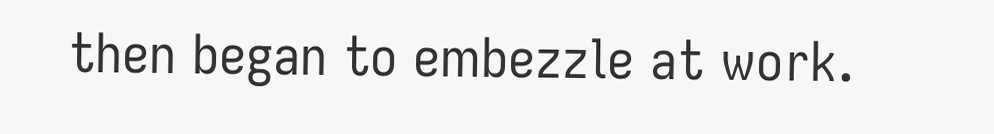then began to embezzle at work.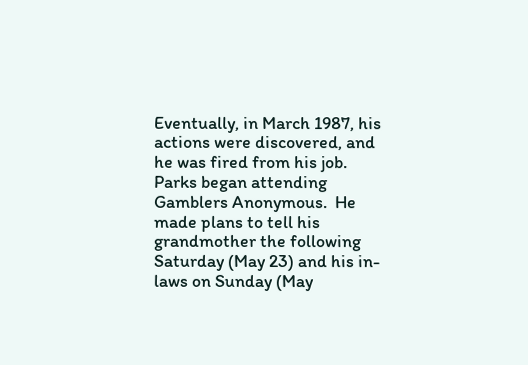Eventually, in March 1987, his actions were discovered, and he was fired from his job. Parks began attending Gamblers Anonymous.  He made plans to tell his grandmother the following Saturday (May 23) and his in-laws on Sunday (May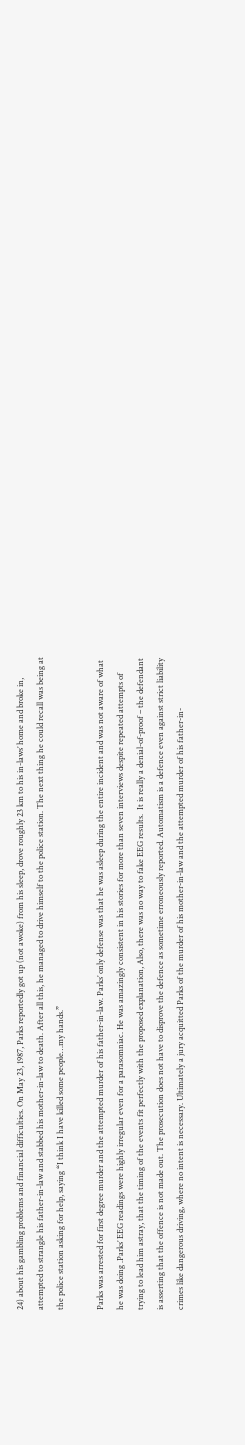24) about his gambling problems and financial difficulties. On May 23, 1987, Parks reportedly got up (not awoke) from his sleep, drove roughly 23 km to his in-laws’ home and broke in, attempted to strangle his father-in-law and stabbed his mother-in-law to death. After all this, he managed to drive himself to the police station. The next thing he could recall was being at the police station asking for help, saying “I think I have killed some people…my hands.”

Parks was arrested for first degree murder and the attempted murder of his father-in-law. Parks’ only defense was that he was asleep during the entire incident and was not aware of what he was doing .Parks’ EEG readings were highly irregular even for a parasomniac. He was amazingly consistent in his stories for more than seven interviews despite repeated attempts of trying to lead him astray, that the timing of the events fit perfectly with the proposed explanation, Also, there was no way to fake EEG results.  It is really a denial-of-proof – the defendant is asserting that the offence is not made out. The prosecution does not have to disprove the defence as sometime erroneously reported. Automatism is a defence even against strict liability crimes like dangerous driving, where no intent is necessary. Ultimately a jury acquitted Parks of the murder of his mother-in-law and the attempted murder of his father-in-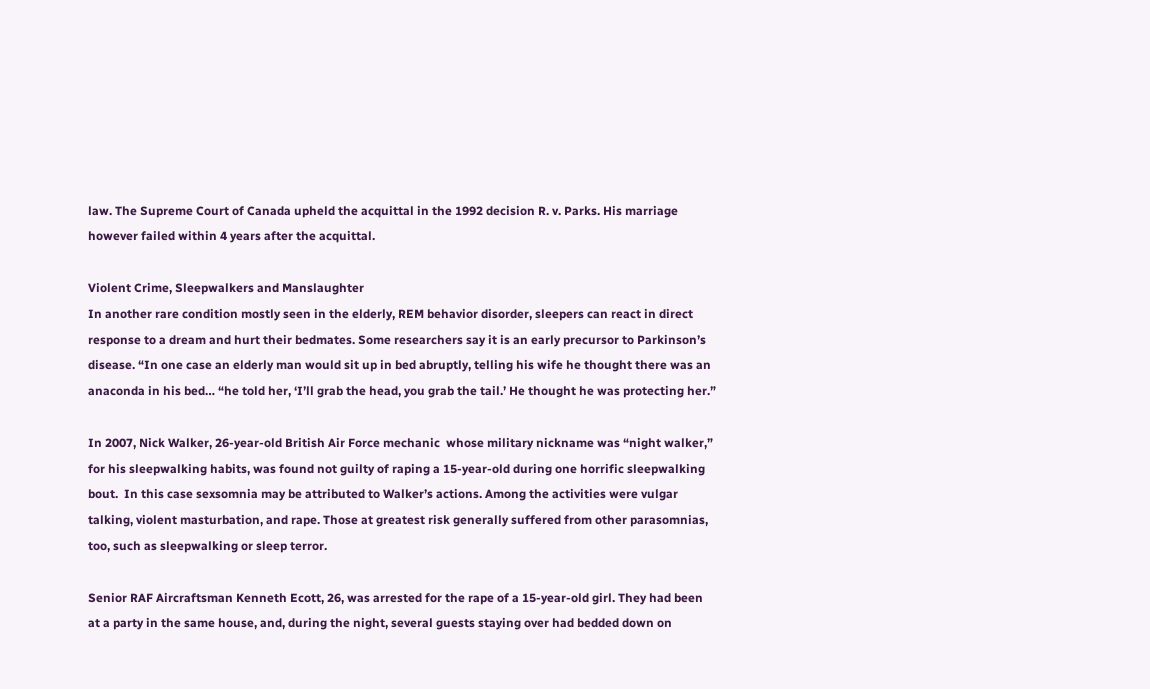law. The Supreme Court of Canada upheld the acquittal in the 1992 decision R. v. Parks. His marriage however failed within 4 years after the acquittal.

Violent Crime, Sleepwalkers and Manslaughter
In another rare condition mostly seen in the elderly, REM behavior disorder, sleepers can react in direct response to a dream and hurt their bedmates. Some researchers say it is an early precursor to Parkinson’s disease. “In one case an elderly man would sit up in bed abruptly, telling his wife he thought there was an anaconda in his bed… “he told her, ‘I’ll grab the head, you grab the tail.’ He thought he was protecting her.”

In 2007, Nick Walker, 26-year-old British Air Force mechanic  whose military nickname was “night walker,” for his sleepwalking habits, was found not guilty of raping a 15-year-old during one horrific sleepwalking bout.  In this case sexsomnia may be attributed to Walker’s actions. Among the activities were vulgar talking, violent masturbation, and rape. Those at greatest risk generally suffered from other parasomnias, too, such as sleepwalking or sleep terror.

Senior RAF Aircraftsman Kenneth Ecott, 26, was arrested for the rape of a 15-year-old girl. They had been at a party in the same house, and, during the night, several guests staying over had bedded down on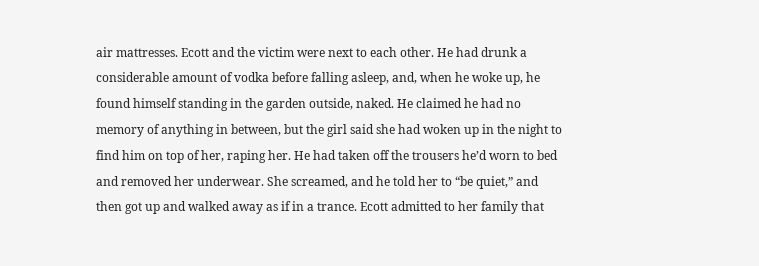air mattresses. Ecott and the victim were next to each other. He had drunk a considerable amount of vodka before falling asleep, and, when he woke up, he found himself standing in the garden outside, naked. He claimed he had no memory of anything in between, but the girl said she had woken up in the night to find him on top of her, raping her. He had taken off the trousers he’d worn to bed and removed her underwear. She screamed, and he told her to “be quiet,” and then got up and walked away as if in a trance. Ecott admitted to her family that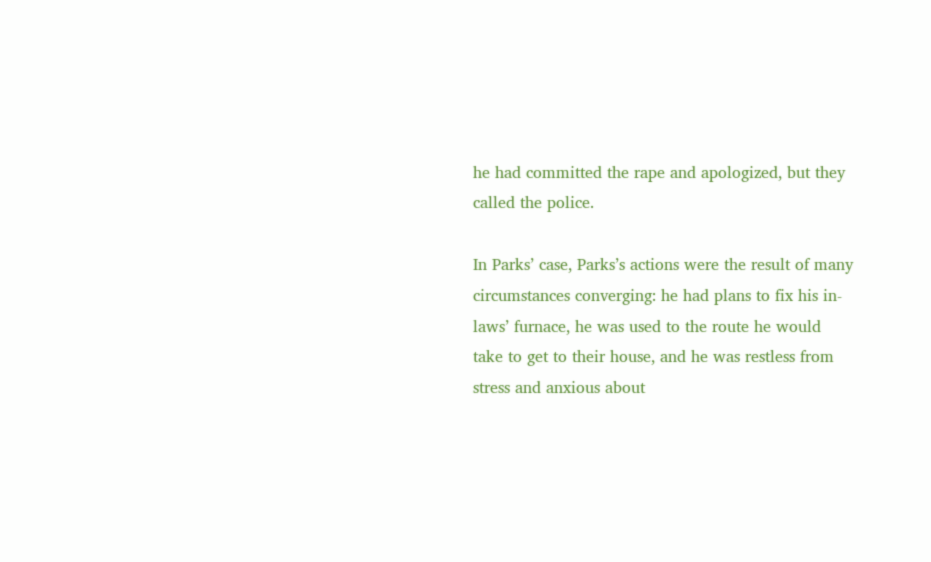he had committed the rape and apologized, but they called the police.

In Parks’ case, Parks’s actions were the result of many circumstances converging: he had plans to fix his in-laws’ furnace, he was used to the route he would take to get to their house, and he was restless from stress and anxious about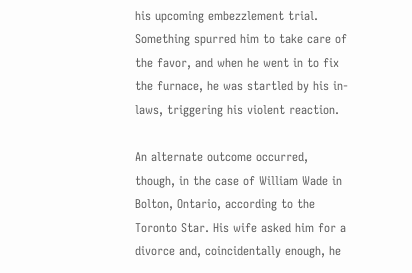his upcoming embezzlement trial. Something spurred him to take care of the favor, and when he went in to fix the furnace, he was startled by his in-laws, triggering his violent reaction.

An alternate outcome occurred, though, in the case of William Wade in Bolton, Ontario, according to the Toronto Star. His wife asked him for a divorce and, coincidentally enough, he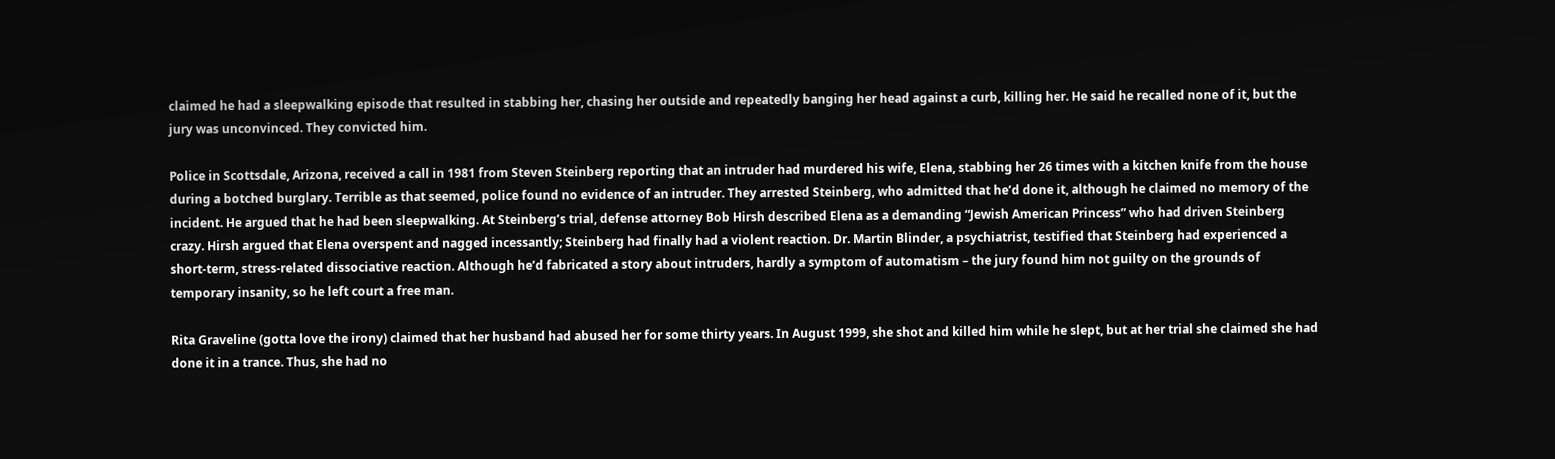claimed he had a sleepwalking episode that resulted in stabbing her, chasing her outside and repeatedly banging her head against a curb, killing her. He said he recalled none of it, but the jury was unconvinced. They convicted him.

Police in Scottsdale, Arizona, received a call in 1981 from Steven Steinberg reporting that an intruder had murdered his wife, Elena, stabbing her 26 times with a kitchen knife from the house during a botched burglary. Terrible as that seemed, police found no evidence of an intruder. They arrested Steinberg, who admitted that he’d done it, although he claimed no memory of the incident. He argued that he had been sleepwalking. At Steinberg’s trial, defense attorney Bob Hirsh described Elena as a demanding “Jewish American Princess” who had driven Steinberg crazy. Hirsh argued that Elena overspent and nagged incessantly; Steinberg had finally had a violent reaction. Dr. Martin Blinder, a psychiatrist, testified that Steinberg had experienced a short-term, stress-related dissociative reaction. Although he’d fabricated a story about intruders, hardly a symptom of automatism – the jury found him not guilty on the grounds of temporary insanity, so he left court a free man.

Rita Graveline (gotta love the irony) claimed that her husband had abused her for some thirty years. In August 1999, she shot and killed him while he slept, but at her trial she claimed she had done it in a trance. Thus, she had no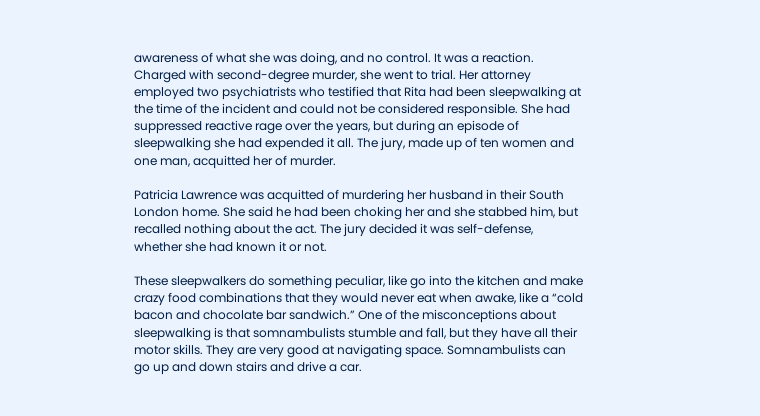awareness of what she was doing, and no control. It was a reaction. Charged with second-degree murder, she went to trial. Her attorney employed two psychiatrists who testified that Rita had been sleepwalking at the time of the incident and could not be considered responsible. She had suppressed reactive rage over the years, but during an episode of sleepwalking she had expended it all. The jury, made up of ten women and one man, acquitted her of murder.

Patricia Lawrence was acquitted of murdering her husband in their South London home. She said he had been choking her and she stabbed him, but recalled nothing about the act. The jury decided it was self-defense, whether she had known it or not.

These sleepwalkers do something peculiar, like go into the kitchen and make crazy food combinations that they would never eat when awake, like a “cold bacon and chocolate bar sandwich.” One of the misconceptions about sleepwalking is that somnambulists stumble and fall, but they have all their motor skills. They are very good at navigating space. Somnambulists can go up and down stairs and drive a car.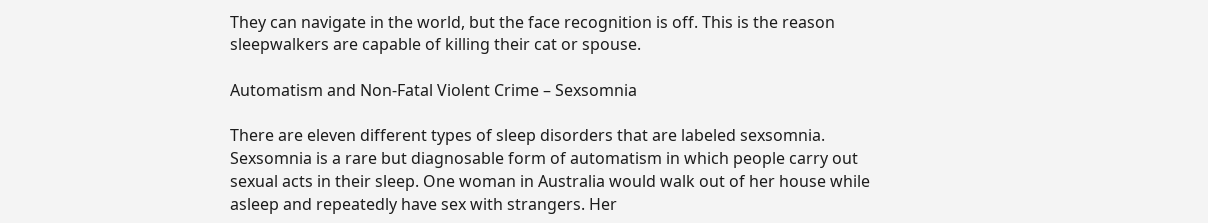They can navigate in the world, but the face recognition is off. This is the reason sleepwalkers are capable of killing their cat or spouse.

Automatism and Non-Fatal Violent Crime – Sexsomnia

There are eleven different types of sleep disorders that are labeled sexsomnia. Sexsomnia is a rare but diagnosable form of automatism in which people carry out sexual acts in their sleep. One woman in Australia would walk out of her house while asleep and repeatedly have sex with strangers. Her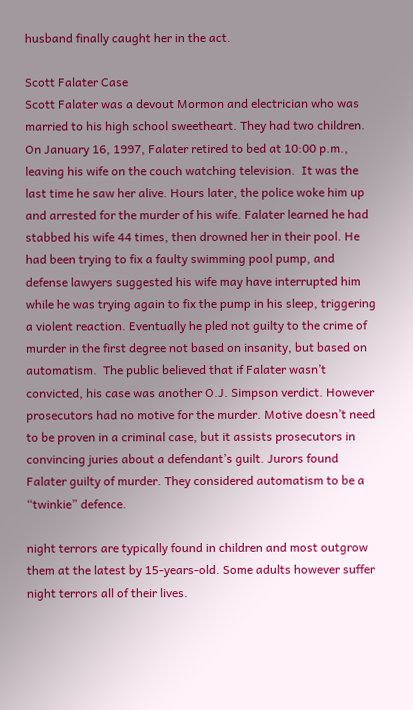husband finally caught her in the act.

Scott Falater Case
Scott Falater was a devout Mormon and electrician who was married to his high school sweetheart. They had two children. On January 16, 1997, Falater retired to bed at 10:00 p.m., leaving his wife on the couch watching television.  It was the last time he saw her alive. Hours later, the police woke him up and arrested for the murder of his wife. Falater learned he had stabbed his wife 44 times, then drowned her in their pool. He had been trying to fix a faulty swimming pool pump, and defense lawyers suggested his wife may have interrupted him while he was trying again to fix the pump in his sleep, triggering a violent reaction. Eventually he pled not guilty to the crime of murder in the first degree not based on insanity, but based on automatism.  The public believed that if Falater wasn’t convicted, his case was another O.J. Simpson verdict. However prosecutors had no motive for the murder. Motive doesn’t need to be proven in a criminal case, but it assists prosecutors in convincing juries about a defendant’s guilt. Jurors found Falater guilty of murder. They considered automatism to be a “twinkie” defence.

night terrors are typically found in children and most outgrow them at the latest by 15-years-old. Some adults however suffer night terrors all of their lives.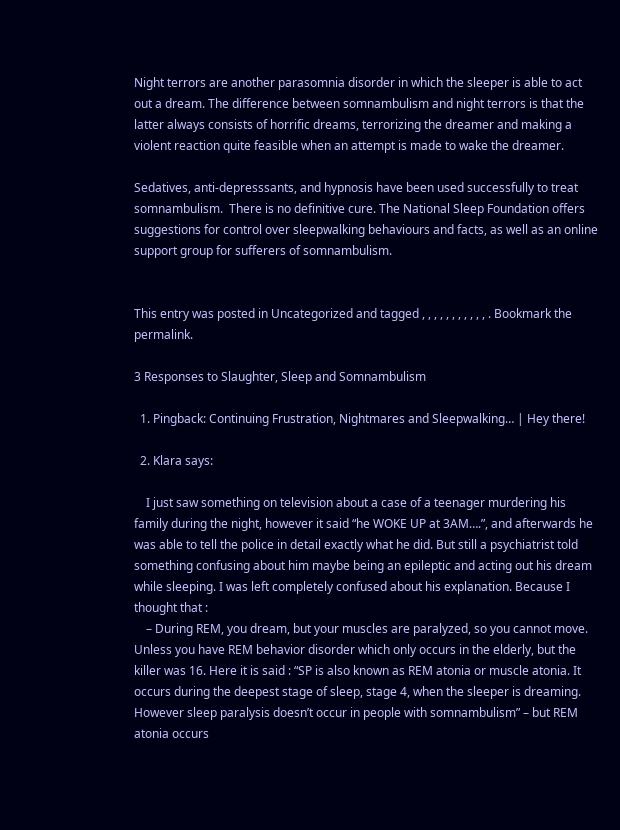Night terrors are another parasomnia disorder in which the sleeper is able to act out a dream. The difference between somnambulism and night terrors is that the latter always consists of horrific dreams, terrorizing the dreamer and making a violent reaction quite feasible when an attempt is made to wake the dreamer.

Sedatives, anti-depresssants, and hypnosis have been used successfully to treat somnambulism.  There is no definitive cure. The National Sleep Foundation offers suggestions for control over sleepwalking behaviours and facts, as well as an online support group for sufferers of somnambulism.


This entry was posted in Uncategorized and tagged , , , , , , , , , , , . Bookmark the permalink.

3 Responses to Slaughter, Sleep and Somnambulism

  1. Pingback: Continuing Frustration, Nightmares and Sleepwalking… | Hey there!

  2. Klara says:

    I just saw something on television about a case of a teenager murdering his family during the night, however it said “he WOKE UP at 3AM….”, and afterwards he was able to tell the police in detail exactly what he did. But still a psychiatrist told something confusing about him maybe being an epileptic and acting out his dream while sleeping. I was left completely confused about his explanation. Because I thought that :
    – During REM, you dream, but your muscles are paralyzed, so you cannot move. Unless you have REM behavior disorder which only occurs in the elderly, but the killer was 16. Here it is said : “SP is also known as REM atonia or muscle atonia. It occurs during the deepest stage of sleep, stage 4, when the sleeper is dreaming. However sleep paralysis doesn’t occur in people with somnambulism” – but REM atonia occurs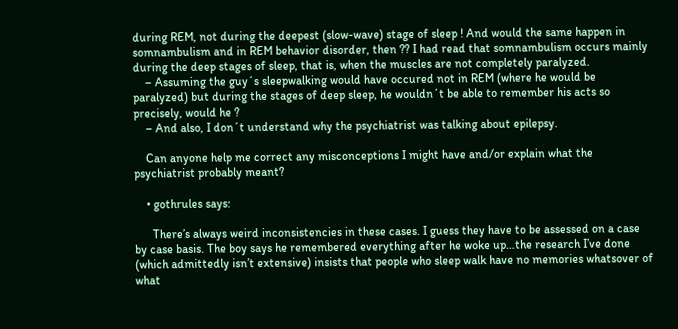during REM, not during the deepest (slow-wave) stage of sleep ! And would the same happen in somnambulism and in REM behavior disorder, then ?? I had read that somnambulism occurs mainly during the deep stages of sleep, that is, when the muscles are not completely paralyzed.
    – Assuming the guy´s sleepwalking would have occured not in REM (where he would be paralyzed) but during the stages of deep sleep, he wouldn´t be able to remember his acts so precisely, would he ?
    – And also, I don´t understand why the psychiatrist was talking about epilepsy.

    Can anyone help me correct any misconceptions I might have and/or explain what the psychiatrist probably meant?

    • gothrules says:

      There’s always weird inconsistencies in these cases. I guess they have to be assessed on a case by case basis. The boy says he remembered everything after he woke up…the research I’ve done (which admittedly isn’t extensive) insists that people who sleep walk have no memories whatsover of what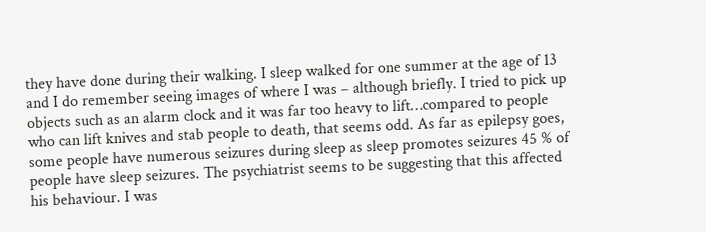they have done during their walking. I sleep walked for one summer at the age of 13 and I do remember seeing images of where I was – although briefly. I tried to pick up objects such as an alarm clock and it was far too heavy to lift…compared to people who can lift knives and stab people to death, that seems odd. As far as epilepsy goes, some people have numerous seizures during sleep as sleep promotes seizures 45 % of people have sleep seizures. The psychiatrist seems to be suggesting that this affected his behaviour. I was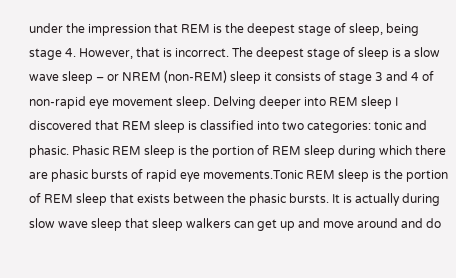under the impression that REM is the deepest stage of sleep, being stage 4. However, that is incorrect. The deepest stage of sleep is a slow wave sleep – or NREM (non-REM) sleep it consists of stage 3 and 4 of non-rapid eye movement sleep. Delving deeper into REM sleep I discovered that REM sleep is classified into two categories: tonic and phasic. Phasic REM sleep is the portion of REM sleep during which there are phasic bursts of rapid eye movements.Tonic REM sleep is the portion of REM sleep that exists between the phasic bursts. It is actually during slow wave sleep that sleep walkers can get up and move around and do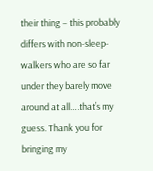their thing – this probably differs with non-sleep-walkers who are so far under they barely move around at all….that’s my guess. Thank you for bringing my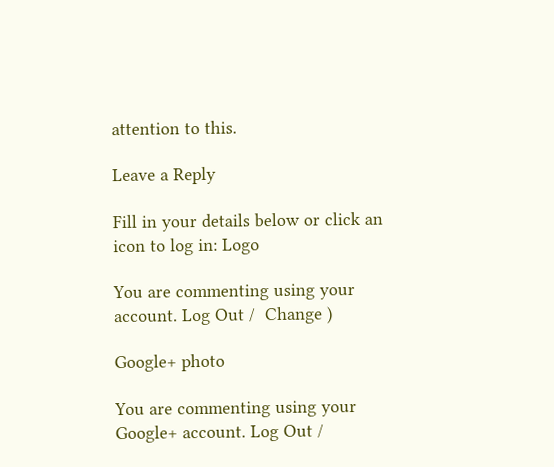attention to this.

Leave a Reply

Fill in your details below or click an icon to log in: Logo

You are commenting using your account. Log Out /  Change )

Google+ photo

You are commenting using your Google+ account. Log Out /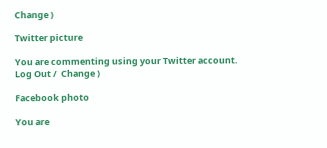Change )

Twitter picture

You are commenting using your Twitter account. Log Out /  Change )

Facebook photo

You are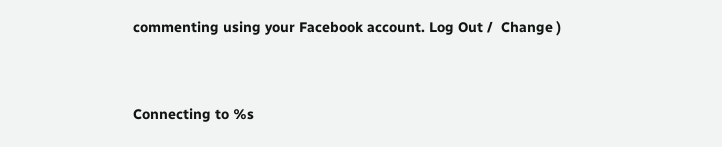commenting using your Facebook account. Log Out /  Change )


Connecting to %s